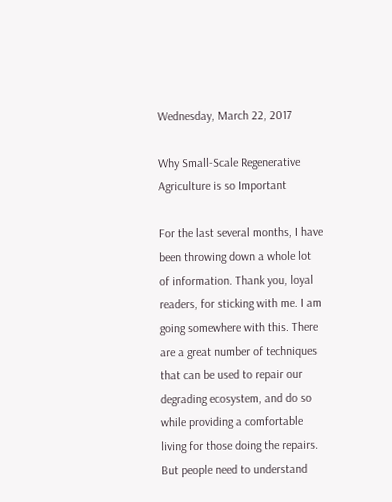Wednesday, March 22, 2017

Why Small-Scale Regenerative Agriculture is so Important

For the last several months, I have been throwing down a whole lot of information. Thank you, loyal readers, for sticking with me. I am going somewhere with this. There are a great number of techniques that can be used to repair our degrading ecosystem, and do so while providing a comfortable living for those doing the repairs. But people need to understand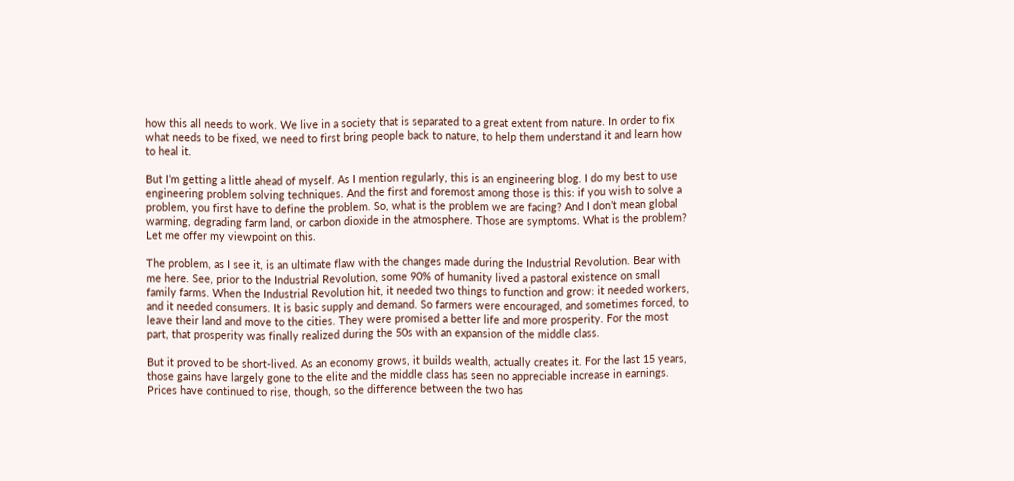how this all needs to work. We live in a society that is separated to a great extent from nature. In order to fix what needs to be fixed, we need to first bring people back to nature, to help them understand it and learn how to heal it.

But I’m getting a little ahead of myself. As I mention regularly, this is an engineering blog. I do my best to use engineering problem solving techniques. And the first and foremost among those is this: if you wish to solve a problem, you first have to define the problem. So, what is the problem we are facing? And I don’t mean global warming, degrading farm land, or carbon dioxide in the atmosphere. Those are symptoms. What is the problem? Let me offer my viewpoint on this.

The problem, as I see it, is an ultimate flaw with the changes made during the Industrial Revolution. Bear with me here. See, prior to the Industrial Revolution, some 90% of humanity lived a pastoral existence on small family farms. When the Industrial Revolution hit, it needed two things to function and grow: it needed workers, and it needed consumers. It is basic supply and demand. So farmers were encouraged, and sometimes forced, to leave their land and move to the cities. They were promised a better life and more prosperity. For the most part, that prosperity was finally realized during the 50s with an expansion of the middle class.

But it proved to be short-lived. As an economy grows, it builds wealth, actually creates it. For the last 15 years, those gains have largely gone to the elite and the middle class has seen no appreciable increase in earnings. Prices have continued to rise, though, so the difference between the two has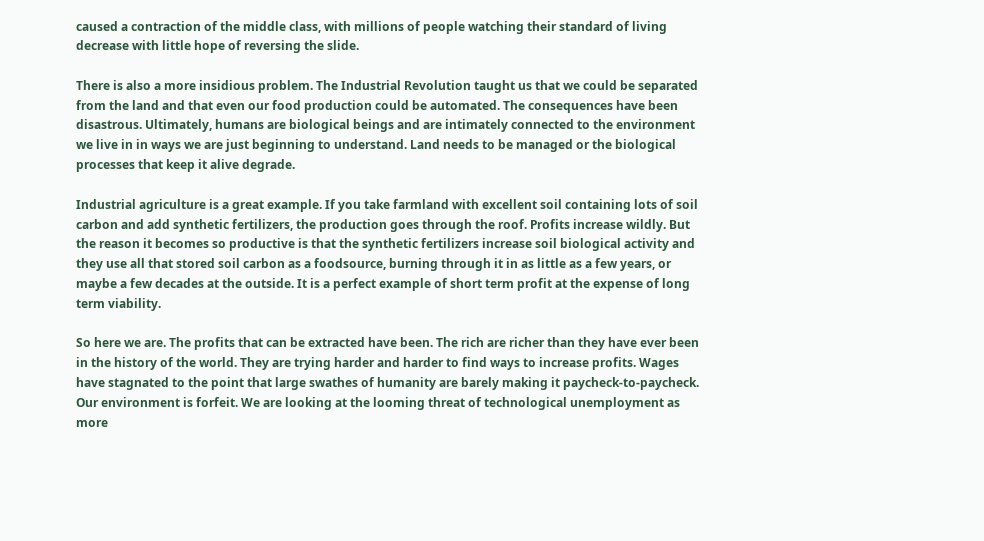caused a contraction of the middle class, with millions of people watching their standard of living decrease with little hope of reversing the slide.

There is also a more insidious problem. The Industrial Revolution taught us that we could be separated from the land and that even our food production could be automated. The consequences have been disastrous. Ultimately, humans are biological beings and are intimately connected to the environment we live in in ways we are just beginning to understand. Land needs to be managed or the biological processes that keep it alive degrade.

Industrial agriculture is a great example. If you take farmland with excellent soil containing lots of soil carbon and add synthetic fertilizers, the production goes through the roof. Profits increase wildly. But the reason it becomes so productive is that the synthetic fertilizers increase soil biological activity and they use all that stored soil carbon as a foodsource, burning through it in as little as a few years, or maybe a few decades at the outside. It is a perfect example of short term profit at the expense of long term viability.

So here we are. The profits that can be extracted have been. The rich are richer than they have ever been in the history of the world. They are trying harder and harder to find ways to increase profits. Wages have stagnated to the point that large swathes of humanity are barely making it paycheck-to-paycheck. Our environment is forfeit. We are looking at the looming threat of technological unemployment as more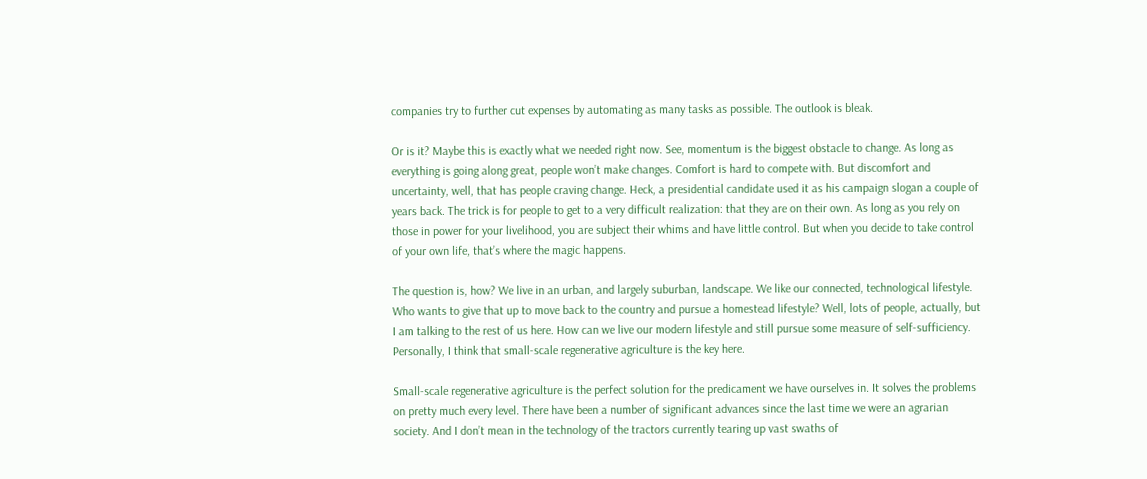companies try to further cut expenses by automating as many tasks as possible. The outlook is bleak.

Or is it? Maybe this is exactly what we needed right now. See, momentum is the biggest obstacle to change. As long as everything is going along great, people won’t make changes. Comfort is hard to compete with. But discomfort and uncertainty, well, that has people craving change. Heck, a presidential candidate used it as his campaign slogan a couple of years back. The trick is for people to get to a very difficult realization: that they are on their own. As long as you rely on those in power for your livelihood, you are subject their whims and have little control. But when you decide to take control of your own life, that’s where the magic happens.

The question is, how? We live in an urban, and largely suburban, landscape. We like our connected, technological lifestyle. Who wants to give that up to move back to the country and pursue a homestead lifestyle? Well, lots of people, actually, but I am talking to the rest of us here. How can we live our modern lifestyle and still pursue some measure of self-sufficiency. Personally, I think that small-scale regenerative agriculture is the key here.

Small-scale regenerative agriculture is the perfect solution for the predicament we have ourselves in. It solves the problems on pretty much every level. There have been a number of significant advances since the last time we were an agrarian society. And I don’t mean in the technology of the tractors currently tearing up vast swaths of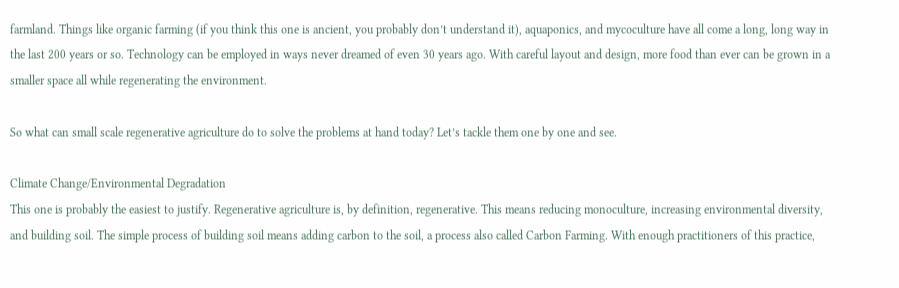farmland. Things like organic farming (if you think this one is ancient, you probably don’t understand it), aquaponics, and mycoculture have all come a long, long way in the last 200 years or so. Technology can be employed in ways never dreamed of even 30 years ago. With careful layout and design, more food than ever can be grown in a smaller space all while regenerating the environment.

So what can small scale regenerative agriculture do to solve the problems at hand today? Let’s tackle them one by one and see.

Climate Change/Environmental Degradation
This one is probably the easiest to justify. Regenerative agriculture is, by definition, regenerative. This means reducing monoculture, increasing environmental diversity, and building soil. The simple process of building soil means adding carbon to the soil, a process also called Carbon Farming. With enough practitioners of this practice,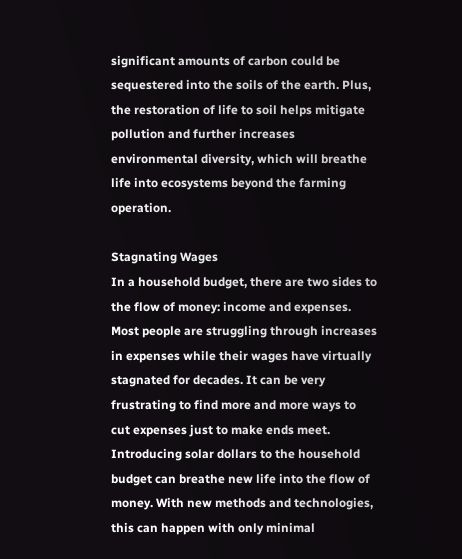significant amounts of carbon could be sequestered into the soils of the earth. Plus, the restoration of life to soil helps mitigate pollution and further increases environmental diversity, which will breathe life into ecosystems beyond the farming operation.

Stagnating Wages
In a household budget, there are two sides to the flow of money: income and expenses. Most people are struggling through increases in expenses while their wages have virtually stagnated for decades. It can be very frustrating to find more and more ways to cut expenses just to make ends meet. Introducing solar dollars to the household budget can breathe new life into the flow of money. With new methods and technologies, this can happen with only minimal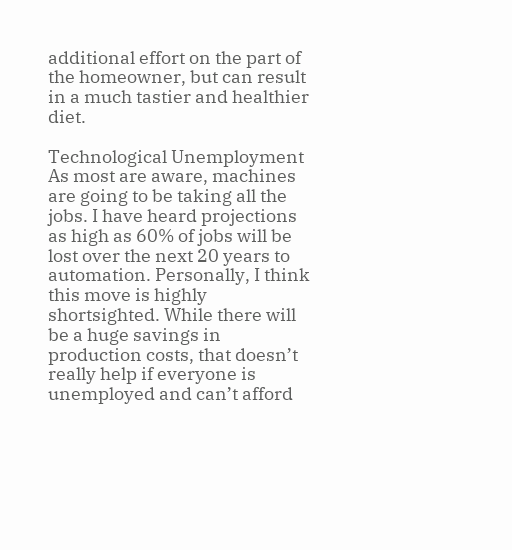additional effort on the part of the homeowner, but can result in a much tastier and healthier diet.

Technological Unemployment
As most are aware, machines are going to be taking all the jobs. I have heard projections as high as 60% of jobs will be lost over the next 20 years to automation. Personally, I think this move is highly shortsighted. While there will be a huge savings in production costs, that doesn’t really help if everyone is unemployed and can’t afford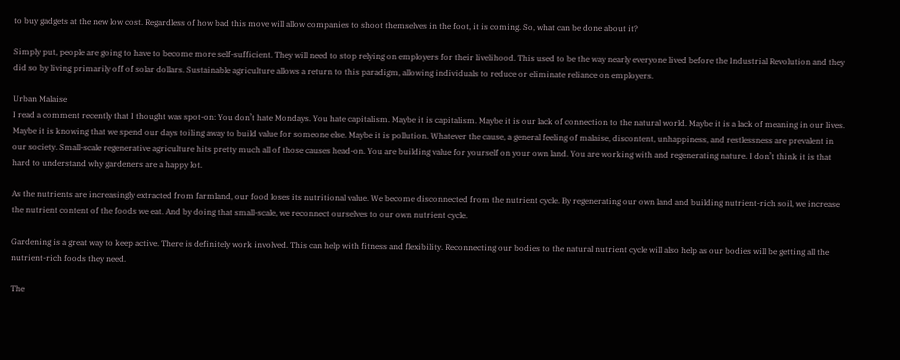to buy gadgets at the new low cost. Regardless of how bad this move will allow companies to shoot themselves in the foot, it is coming. So, what can be done about it?

Simply put, people are going to have to become more self-sufficient. They will need to stop relying on employers for their livelihood. This used to be the way nearly everyone lived before the Industrial Revolution and they did so by living primarily off of solar dollars. Sustainable agriculture allows a return to this paradigm, allowing individuals to reduce or eliminate reliance on employers.

Urban Malaise
I read a comment recently that I thought was spot-on: You don’t hate Mondays. You hate capitalism. Maybe it is capitalism. Maybe it is our lack of connection to the natural world. Maybe it is a lack of meaning in our lives. Maybe it is knowing that we spend our days toiling away to build value for someone else. Maybe it is pollution. Whatever the cause, a general feeling of malaise, discontent, unhappiness, and restlessness are prevalent in our society. Small-scale regenerative agriculture hits pretty much all of those causes head-on. You are building value for yourself on your own land. You are working with and regenerating nature. I don’t think it is that hard to understand why gardeners are a happy lot.

As the nutrients are increasingly extracted from farmland, our food loses its nutritional value. We become disconnected from the nutrient cycle. By regenerating our own land and building nutrient-rich soil, we increase the nutrient content of the foods we eat. And by doing that small-scale, we reconnect ourselves to our own nutrient cycle.

Gardening is a great way to keep active. There is definitely work involved. This can help with fitness and flexibility. Reconnecting our bodies to the natural nutrient cycle will also help as our bodies will be getting all the nutrient-rich foods they need.

The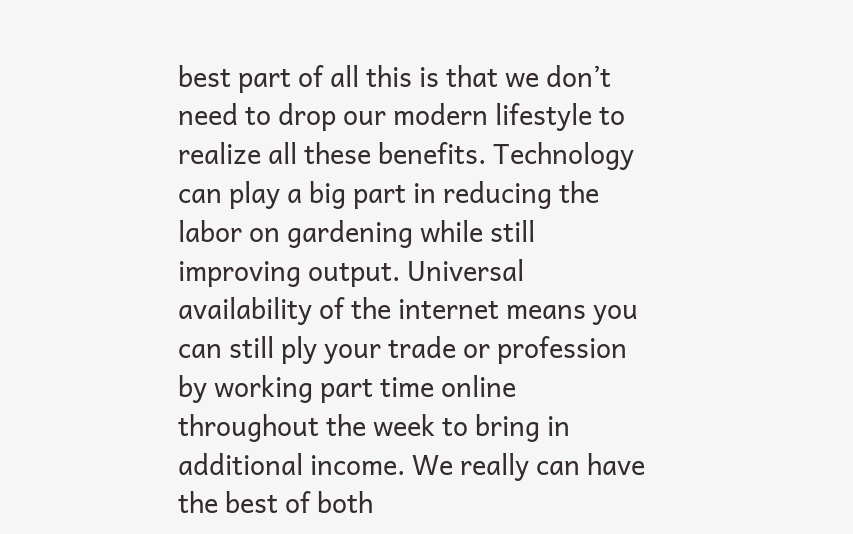best part of all this is that we don’t need to drop our modern lifestyle to realize all these benefits. Technology can play a big part in reducing the labor on gardening while still improving output. Universal availability of the internet means you can still ply your trade or profession by working part time online throughout the week to bring in additional income. We really can have the best of both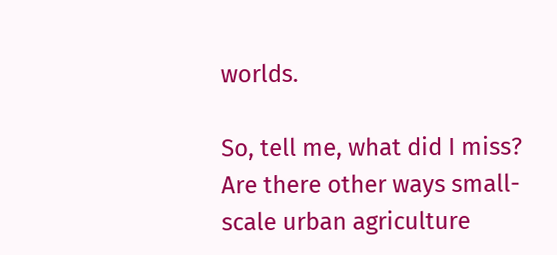worlds.

So, tell me, what did I miss? Are there other ways small-scale urban agriculture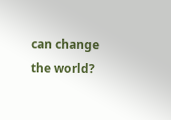can change the world?